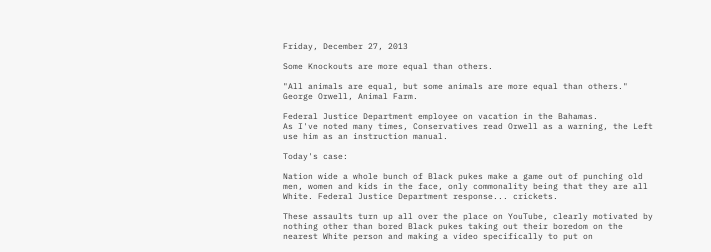Friday, December 27, 2013

Some Knockouts are more equal than others.

"All animals are equal, but some animals are more equal than others." George Orwell, Animal Farm.

Federal Justice Department employee on vacation in the Bahamas.
As I've noted many times, Conservatives read Orwell as a warning, the Left use him as an instruction manual.

Today's case:

Nation wide a whole bunch of Black pukes make a game out of punching old men, women and kids in the face, only commonality being that they are all White. Federal Justice Department response... crickets.

These assaults turn up all over the place on YouTube, clearly motivated by nothing other than bored Black pukes taking out their boredom on the nearest White person and making a video specifically to put on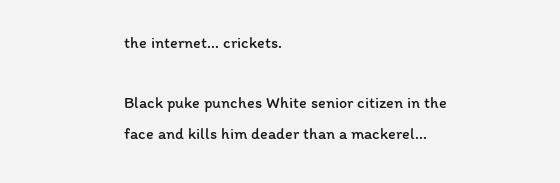the internet... crickets.

Black puke punches White senior citizen in the face and kills him deader than a mackerel...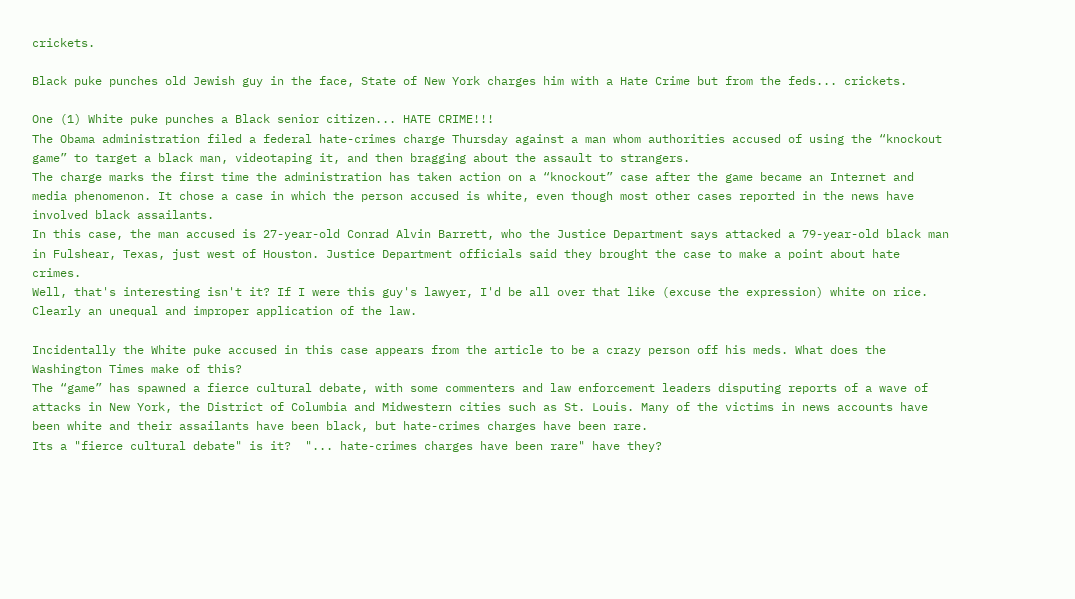crickets.

Black puke punches old Jewish guy in the face, State of New York charges him with a Hate Crime but from the feds... crickets.

One (1) White puke punches a Black senior citizen... HATE CRIME!!!
The Obama administration filed a federal hate-crimes charge Thursday against a man whom authorities accused of using the “knockout game” to target a black man, videotaping it, and then bragging about the assault to strangers.
The charge marks the first time the administration has taken action on a “knockout” case after the game became an Internet and media phenomenon. It chose a case in which the person accused is white, even though most other cases reported in the news have involved black assailants.
In this case, the man accused is 27-year-old Conrad Alvin Barrett, who the Justice Department says attacked a 79-year-old black man in Fulshear, Texas, just west of Houston. Justice Department officials said they brought the case to make a point about hate crimes.
Well, that's interesting isn't it? If I were this guy's lawyer, I'd be all over that like (excuse the expression) white on rice.  Clearly an unequal and improper application of the law.

Incidentally the White puke accused in this case appears from the article to be a crazy person off his meds. What does the Washington Times make of this?
The “game” has spawned a fierce cultural debate, with some commenters and law enforcement leaders disputing reports of a wave of attacks in New York, the District of Columbia and Midwestern cities such as St. Louis. Many of the victims in news accounts have been white and their assailants have been black, but hate-crimes charges have been rare.
Its a "fierce cultural debate" is it?  "... hate-crimes charges have been rare" have they?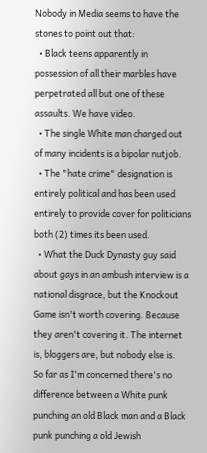Nobody in Media seems to have the stones to point out that:
  • Black teens apparently in possession of all their marbles have perpetrated all but one of these assaults. We have video.
  • The single White man charged out of many incidents is a bipolar nutjob.
  • The "hate crime" designation is entirely political and has been used entirely to provide cover for politicians both (2) times its been used.
  • What the Duck Dynasty guy said about gays in an ambush interview is a national disgrace, but the Knockout Game isn't worth covering. Because they aren't covering it. The internet is, bloggers are, but nobody else is.
So far as I'm concerned there's no difference between a White punk punching an old Black man and a Black punk punching a old Jewish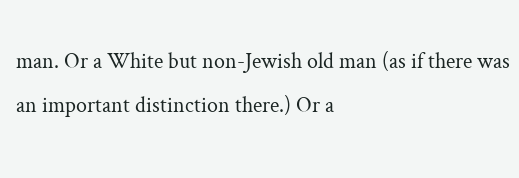man. Or a White but non-Jewish old man (as if there was an important distinction there.) Or a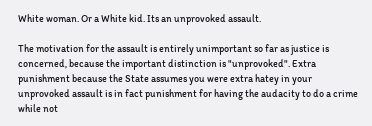White woman. Or a White kid. Its an unprovoked assault.

The motivation for the assault is entirely unimportant so far as justice is concerned, because the important distinction is "unprovoked". Extra punishment because the State assumes you were extra hatey in your unprovoked assault is in fact punishment for having the audacity to do a crime while not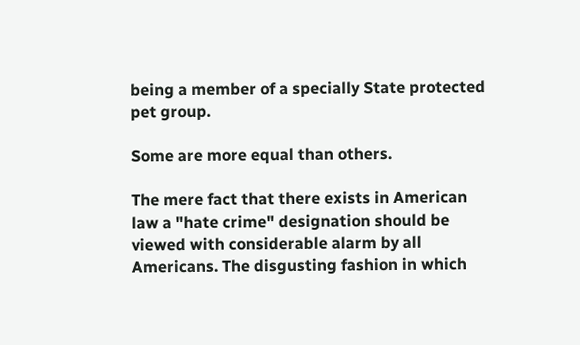being a member of a specially State protected pet group.

Some are more equal than others.

The mere fact that there exists in American law a "hate crime" designation should be viewed with considerable alarm by all Americans. The disgusting fashion in which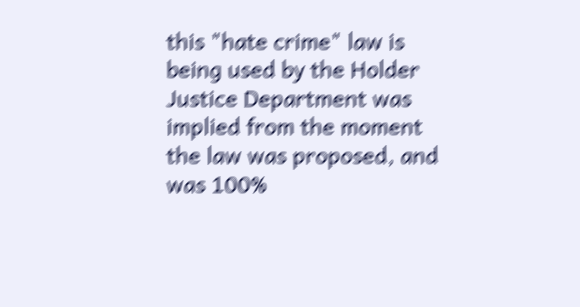this "hate crime" law is being used by the Holder Justice Department was implied from the moment the law was proposed, and was 100%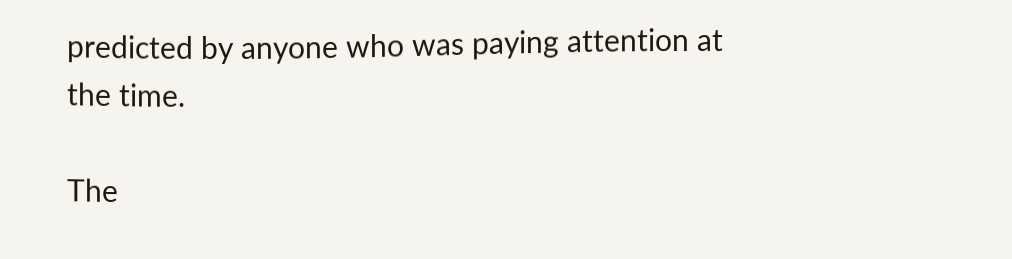predicted by anyone who was paying attention at the time.

The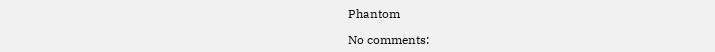Phantom

No comments: